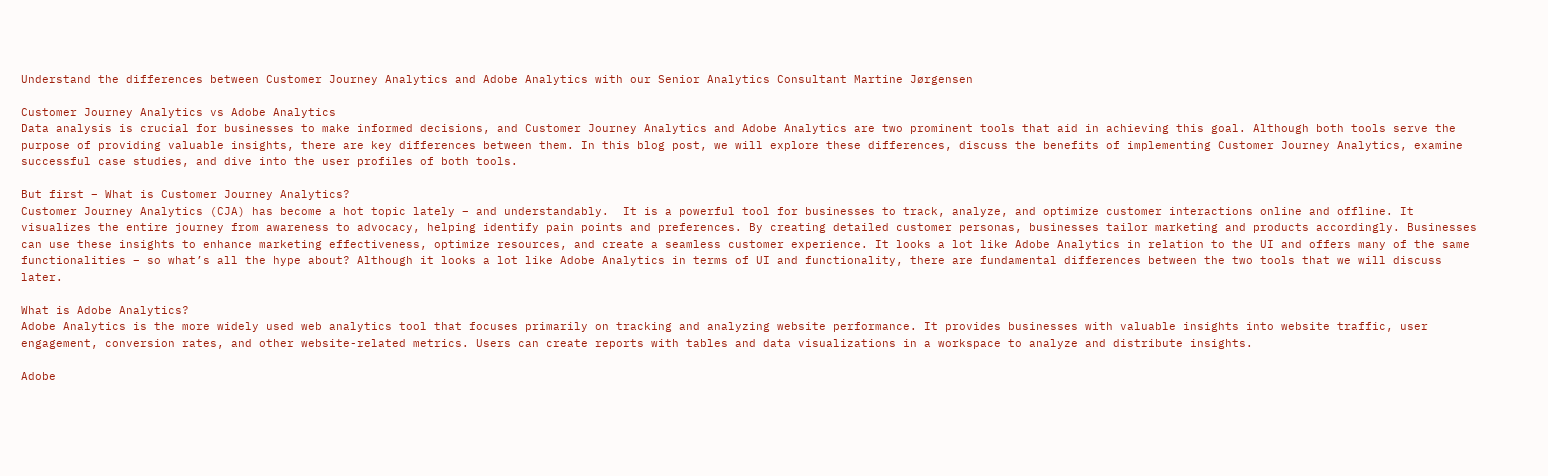Understand the differences between Customer Journey Analytics and Adobe Analytics with our Senior Analytics Consultant Martine Jørgensen

Customer Journey Analytics vs Adobe Analytics
Data analysis is crucial for businesses to make informed decisions, and Customer Journey Analytics and Adobe Analytics are two prominent tools that aid in achieving this goal. Although both tools serve the purpose of providing valuable insights, there are key differences between them. In this blog post, we will explore these differences, discuss the benefits of implementing Customer Journey Analytics, examine successful case studies, and dive into the user profiles of both tools.

But first – What is Customer Journey Analytics?
Customer Journey Analytics (CJA) has become a hot topic lately – and understandably.  It is a powerful tool for businesses to track, analyze, and optimize customer interactions online and offline. It visualizes the entire journey from awareness to advocacy, helping identify pain points and preferences. By creating detailed customer personas, businesses tailor marketing and products accordingly. Businesses can use these insights to enhance marketing effectiveness, optimize resources, and create a seamless customer experience. It looks a lot like Adobe Analytics in relation to the UI and offers many of the same functionalities – so what’s all the hype about? Although it looks a lot like Adobe Analytics in terms of UI and functionality, there are fundamental differences between the two tools that we will discuss later.

What is Adobe Analytics?
Adobe Analytics is the more widely used web analytics tool that focuses primarily on tracking and analyzing website performance. It provides businesses with valuable insights into website traffic, user engagement, conversion rates, and other website-related metrics. Users can create reports with tables and data visualizations in a workspace to analyze and distribute insights.

Adobe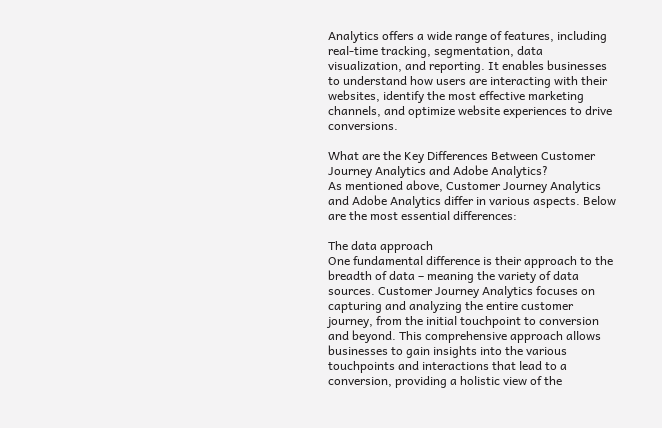Analytics offers a wide range of features, including real-time tracking, segmentation, data visualization, and reporting. It enables businesses to understand how users are interacting with their websites, identify the most effective marketing channels, and optimize website experiences to drive conversions.

What are the Key Differences Between Customer Journey Analytics and Adobe Analytics?
As mentioned above, Customer Journey Analytics and Adobe Analytics differ in various aspects. Below are the most essential differences:

The data approach
One fundamental difference is their approach to the breadth of data – meaning the variety of data sources. Customer Journey Analytics focuses on capturing and analyzing the entire customer journey, from the initial touchpoint to conversion and beyond. This comprehensive approach allows businesses to gain insights into the various touchpoints and interactions that lead to a conversion, providing a holistic view of the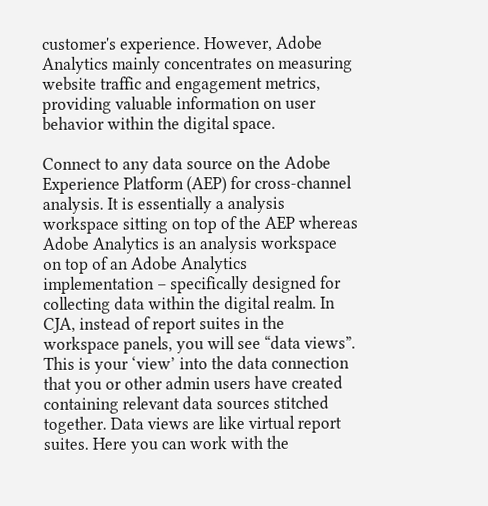customer's experience. However, Adobe Analytics mainly concentrates on measuring website traffic and engagement metrics, providing valuable information on user behavior within the digital space.

Connect to any data source on the Adobe Experience Platform (AEP) for cross-channel analysis. It is essentially a analysis workspace sitting on top of the AEP whereas Adobe Analytics is an analysis workspace on top of an Adobe Analytics implementation – specifically designed for collecting data within the digital realm. In CJA, instead of report suites in the workspace panels, you will see “data views”. This is your ‘view’ into the data connection that you or other admin users have created containing relevant data sources stitched together. Data views are like virtual report suites. Here you can work with the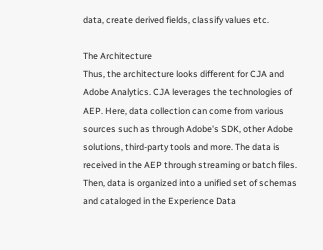data, create derived fields, classify values etc.

The Architecture
Thus, the architecture looks different for CJA and Adobe Analytics. CJA leverages the technologies of AEP. Here, data collection can come from various sources such as through Adobe's SDK, other Adobe solutions, third-party tools and more. The data is received in the AEP through streaming or batch files. Then, data is organized into a unified set of schemas and cataloged in the Experience Data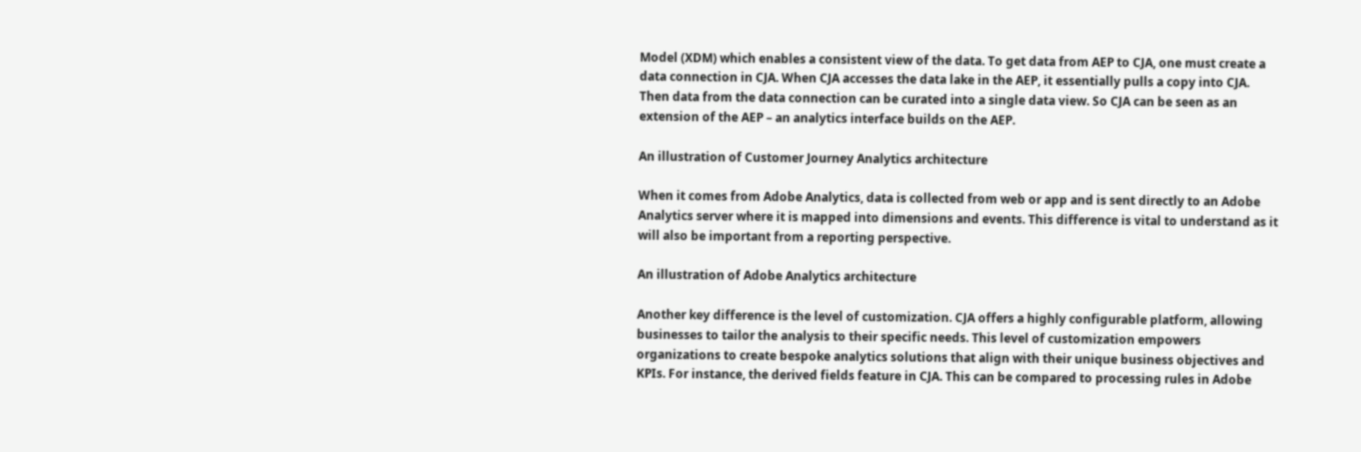Model (XDM) which enables a consistent view of the data. To get data from AEP to CJA, one must create a data connection in CJA. When CJA accesses the data lake in the AEP, it essentially pulls a copy into CJA.  Then data from the data connection can be curated into a single data view. So CJA can be seen as an extension of the AEP – an analytics interface builds on the AEP.

An illustration of Customer Journey Analytics architecture

When it comes from Adobe Analytics, data is collected from web or app and is sent directly to an Adobe Analytics server where it is mapped into dimensions and events. This difference is vital to understand as it will also be important from a reporting perspective.

An illustration of Adobe Analytics architecture

Another key difference is the level of customization. CJA offers a highly configurable platform, allowing businesses to tailor the analysis to their specific needs. This level of customization empowers organizations to create bespoke analytics solutions that align with their unique business objectives and KPIs. For instance, the derived fields feature in CJA. This can be compared to processing rules in Adobe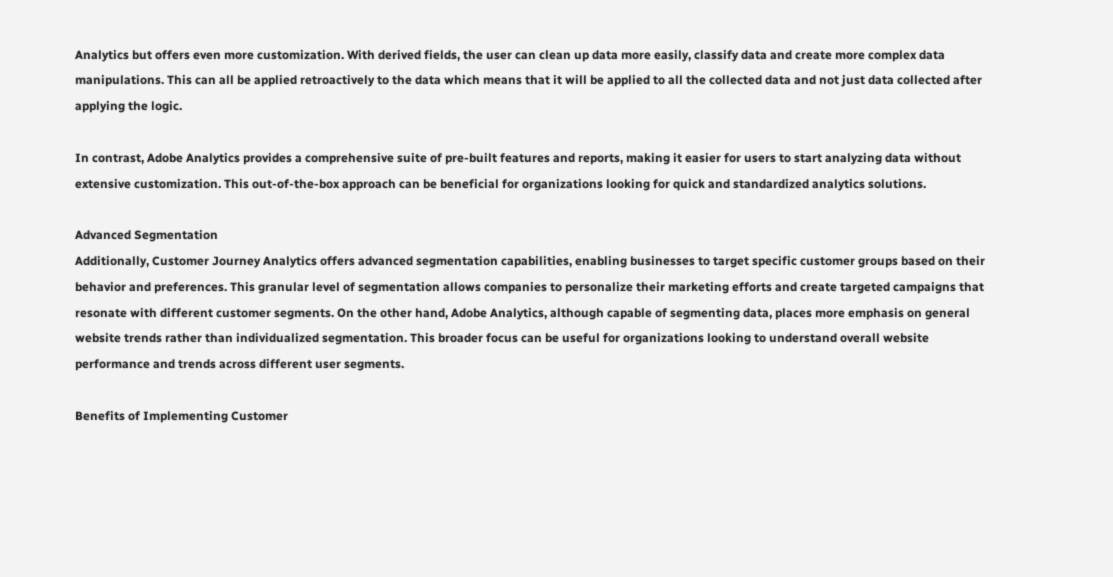Analytics but offers even more customization. With derived fields, the user can clean up data more easily, classify data and create more complex data manipulations. This can all be applied retroactively to the data which means that it will be applied to all the collected data and not just data collected after applying the logic.

In contrast, Adobe Analytics provides a comprehensive suite of pre-built features and reports, making it easier for users to start analyzing data without extensive customization. This out-of-the-box approach can be beneficial for organizations looking for quick and standardized analytics solutions.

Advanced Segmentation
Additionally, Customer Journey Analytics offers advanced segmentation capabilities, enabling businesses to target specific customer groups based on their behavior and preferences. This granular level of segmentation allows companies to personalize their marketing efforts and create targeted campaigns that resonate with different customer segments. On the other hand, Adobe Analytics, although capable of segmenting data, places more emphasis on general website trends rather than individualized segmentation. This broader focus can be useful for organizations looking to understand overall website performance and trends across different user segments.

Benefits of Implementing Customer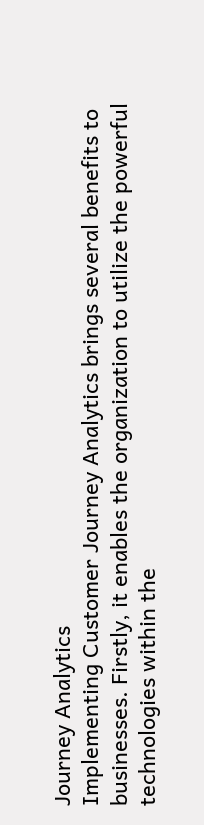Journey Analytics
Implementing Customer Journey Analytics brings several benefits to businesses. Firstly, it enables the organization to utilize the powerful technologies within the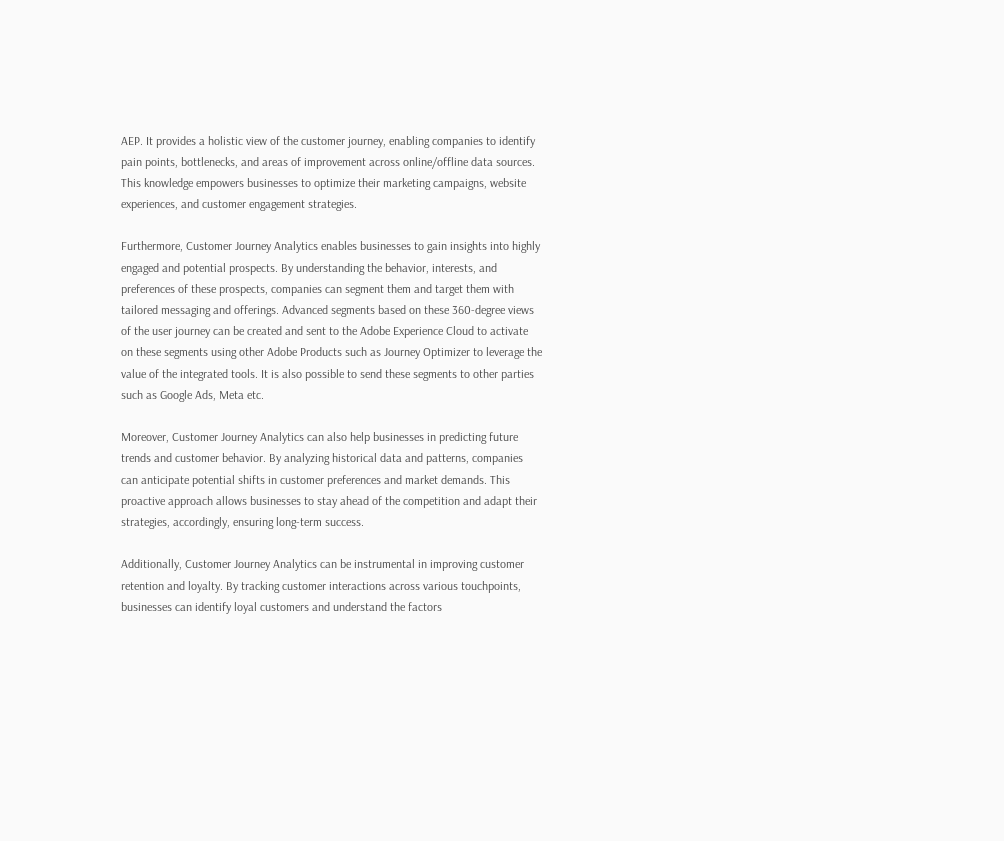AEP. It provides a holistic view of the customer journey, enabling companies to identify pain points, bottlenecks, and areas of improvement across online/offline data sources. This knowledge empowers businesses to optimize their marketing campaigns, website experiences, and customer engagement strategies.

Furthermore, Customer Journey Analytics enables businesses to gain insights into highly engaged and potential prospects. By understanding the behavior, interests, and preferences of these prospects, companies can segment them and target them with tailored messaging and offerings. Advanced segments based on these 360-degree views of the user journey can be created and sent to the Adobe Experience Cloud to activate on these segments using other Adobe Products such as Journey Optimizer to leverage the value of the integrated tools. It is also possible to send these segments to other parties such as Google Ads, Meta etc.

Moreover, Customer Journey Analytics can also help businesses in predicting future trends and customer behavior. By analyzing historical data and patterns, companies can anticipate potential shifts in customer preferences and market demands. This proactive approach allows businesses to stay ahead of the competition and adapt their strategies, accordingly, ensuring long-term success.

Additionally, Customer Journey Analytics can be instrumental in improving customer retention and loyalty. By tracking customer interactions across various touchpoints, businesses can identify loyal customers and understand the factors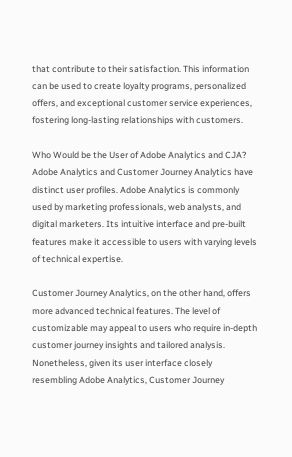that contribute to their satisfaction. This information can be used to create loyalty programs, personalized offers, and exceptional customer service experiences, fostering long-lasting relationships with customers.

Who Would be the User of Adobe Analytics and CJA?
Adobe Analytics and Customer Journey Analytics have distinct user profiles. Adobe Analytics is commonly used by marketing professionals, web analysts, and digital marketers. Its intuitive interface and pre-built features make it accessible to users with varying levels of technical expertise.

Customer Journey Analytics, on the other hand, offers more advanced technical features. The level of customizable may appeal to users who require in-depth customer journey insights and tailored analysis. Nonetheless, given its user interface closely resembling Adobe Analytics, Customer Journey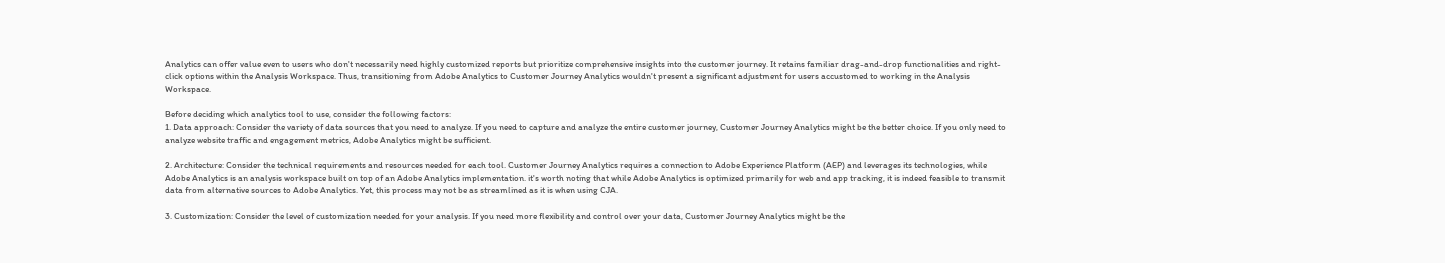Analytics can offer value even to users who don't necessarily need highly customized reports but prioritize comprehensive insights into the customer journey. It retains familiar drag-and-drop functionalities and right-click options within the Analysis Workspace. Thus, transitioning from Adobe Analytics to Customer Journey Analytics wouldn't present a significant adjustment for users accustomed to working in the Analysis Workspace.

Before deciding which analytics tool to use, consider the following factors:
1. Data approach: Consider the variety of data sources that you need to analyze. If you need to capture and analyze the entire customer journey, Customer Journey Analytics might be the better choice. If you only need to analyze website traffic and engagement metrics, Adobe Analytics might be sufficient.

2. Architecture: Consider the technical requirements and resources needed for each tool. Customer Journey Analytics requires a connection to Adobe Experience Platform (AEP) and leverages its technologies, while Adobe Analytics is an analysis workspace built on top of an Adobe Analytics implementation. it's worth noting that while Adobe Analytics is optimized primarily for web and app tracking, it is indeed feasible to transmit data from alternative sources to Adobe Analytics. Yet, this process may not be as streamlined as it is when using CJA.

3. Customization: Consider the level of customization needed for your analysis. If you need more flexibility and control over your data, Customer Journey Analytics might be the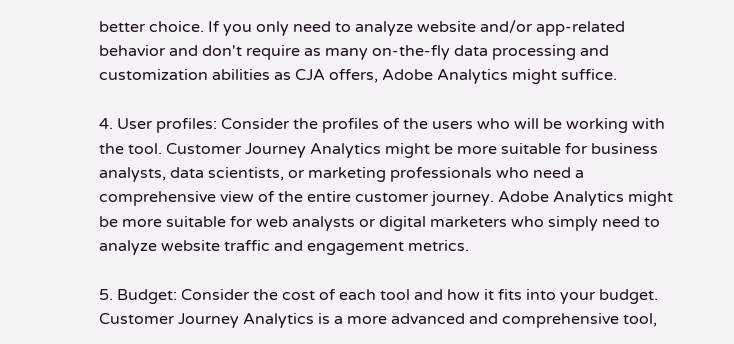better choice. If you only need to analyze website and/or app-related behavior and don't require as many on-the-fly data processing and customization abilities as CJA offers, Adobe Analytics might suffice.

4. User profiles: Consider the profiles of the users who will be working with the tool. Customer Journey Analytics might be more suitable for business analysts, data scientists, or marketing professionals who need a comprehensive view of the entire customer journey. Adobe Analytics might be more suitable for web analysts or digital marketers who simply need to analyze website traffic and engagement metrics.

5. Budget: Consider the cost of each tool and how it fits into your budget. Customer Journey Analytics is a more advanced and comprehensive tool,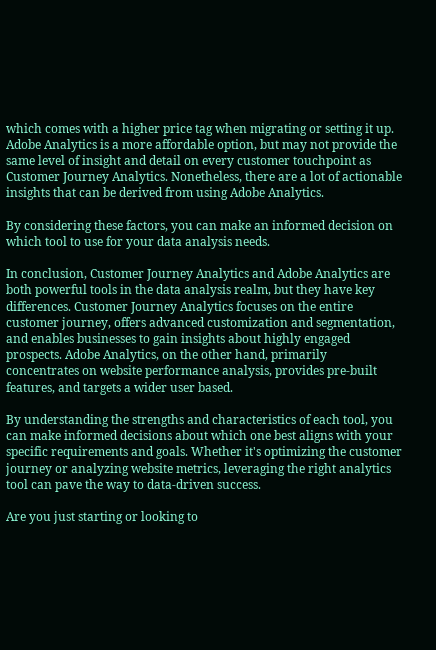which comes with a higher price tag when migrating or setting it up. Adobe Analytics is a more affordable option, but may not provide the same level of insight and detail on every customer touchpoint as Customer Journey Analytics. Nonetheless, there are a lot of actionable insights that can be derived from using Adobe Analytics.

By considering these factors, you can make an informed decision on which tool to use for your data analysis needs.

In conclusion, Customer Journey Analytics and Adobe Analytics are both powerful tools in the data analysis realm, but they have key differences. Customer Journey Analytics focuses on the entire customer journey, offers advanced customization and segmentation, and enables businesses to gain insights about highly engaged prospects. Adobe Analytics, on the other hand, primarily concentrates on website performance analysis, provides pre-built features, and targets a wider user based.

By understanding the strengths and characteristics of each tool, you can make informed decisions about which one best aligns with your specific requirements and goals. Whether it's optimizing the customer journey or analyzing website metrics, leveraging the right analytics tool can pave the way to data-driven success.

Are you just starting or looking to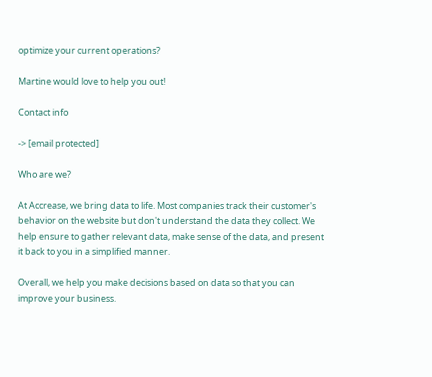optimize your current operations?

Martine would love to help you out!

Contact info

-> [email protected]

Who are we?

At Accrease, we bring data to life. Most companies track their customer's behavior on the website but don't understand the data they collect. We help ensure to gather relevant data, make sense of the data, and present it back to you in a simplified manner.

Overall, we help you make decisions based on data so that you can improve your business.